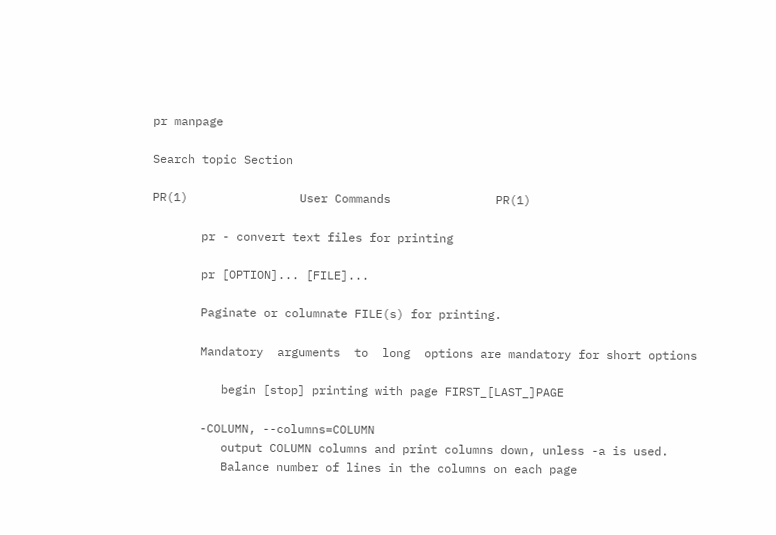pr manpage

Search topic Section

PR(1)                User Commands               PR(1)

       pr - convert text files for printing

       pr [OPTION]... [FILE]...

       Paginate or columnate FILE(s) for printing.

       Mandatory  arguments  to  long  options are mandatory for short options

          begin [stop] printing with page FIRST_[LAST_]PAGE

       -COLUMN, --columns=COLUMN
          output COLUMN columns and print columns down, unless -a is used.
          Balance number of lines in the columns on each page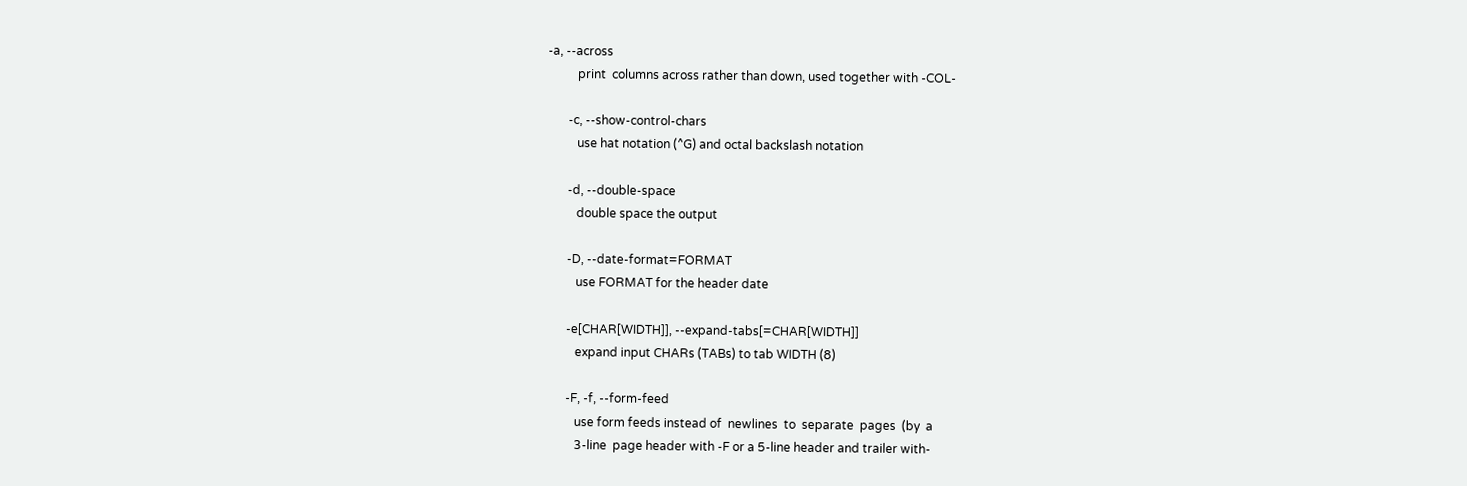-a, --across
          print  columns across rather than down, used together with -COL-

       -c, --show-control-chars
          use hat notation (^G) and octal backslash notation

       -d, --double-space
          double space the output

       -D, --date-format=FORMAT
          use FORMAT for the header date

       -e[CHAR[WIDTH]], --expand-tabs[=CHAR[WIDTH]]
          expand input CHARs (TABs) to tab WIDTH (8)

       -F, -f, --form-feed
          use form feeds instead of  newlines  to  separate  pages  (by  a
          3-line  page header with -F or a 5-line header and trailer with-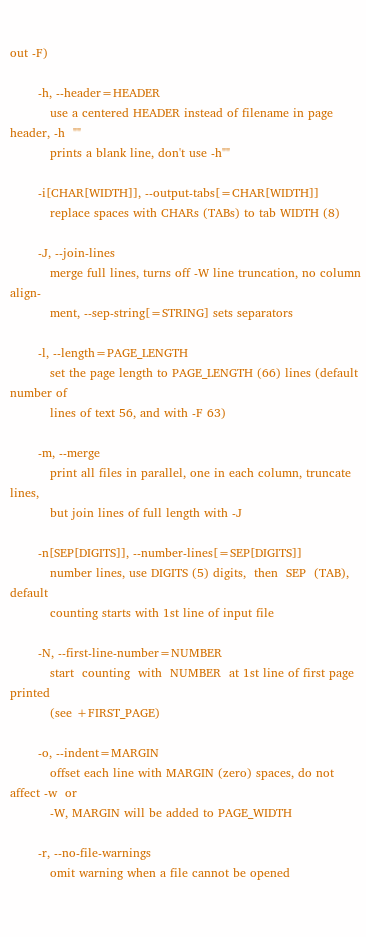out -F)

       -h, --header=HEADER
          use a centered HEADER instead of filename in page header, -h  ""
          prints a blank line, don't use -h""

       -i[CHAR[WIDTH]], --output-tabs[=CHAR[WIDTH]]
          replace spaces with CHARs (TABs) to tab WIDTH (8)

       -J, --join-lines
          merge full lines, turns off -W line truncation, no column align-
          ment, --sep-string[=STRING] sets separators

       -l, --length=PAGE_LENGTH
          set the page length to PAGE_LENGTH (66) lines (default number of
          lines of text 56, and with -F 63)

       -m, --merge
          print all files in parallel, one in each column, truncate lines,
          but join lines of full length with -J

       -n[SEP[DIGITS]], --number-lines[=SEP[DIGITS]]
          number lines, use DIGITS (5) digits,  then  SEP  (TAB),  default
          counting starts with 1st line of input file

       -N, --first-line-number=NUMBER
          start  counting  with  NUMBER  at 1st line of first page printed
          (see +FIRST_PAGE)

       -o, --indent=MARGIN
          offset each line with MARGIN (zero) spaces, do not affect -w  or
          -W, MARGIN will be added to PAGE_WIDTH

       -r, --no-file-warnings
          omit warning when a file cannot be opened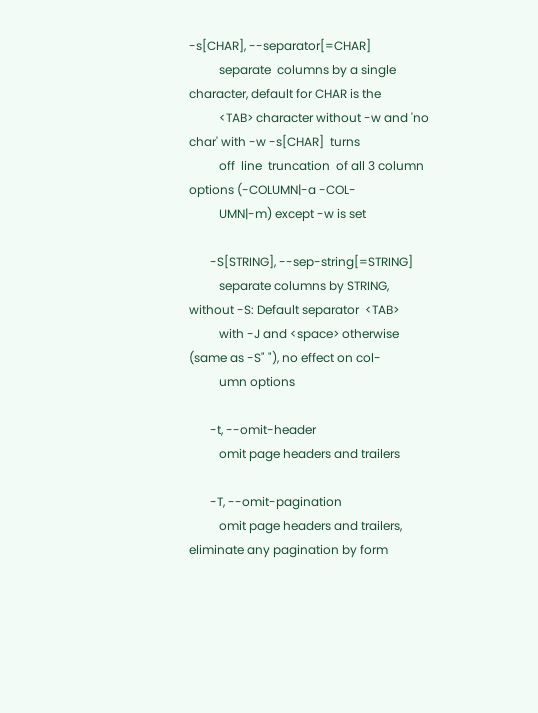-s[CHAR], --separator[=CHAR]
          separate  columns by a single character, default for CHAR is the
          <TAB> character without -w and 'no char' with -w -s[CHAR]  turns
          off  line  truncation  of all 3 column options (-COLUMN|-a -COL-
          UMN|-m) except -w is set

       -S[STRING], --sep-string[=STRING]
          separate columns by STRING, without -S: Default separator  <TAB>
          with -J and <space> otherwise (same as -S" "), no effect on col-
          umn options

       -t, --omit-header
          omit page headers and trailers

       -T, --omit-pagination
          omit page headers and trailers, eliminate any pagination by form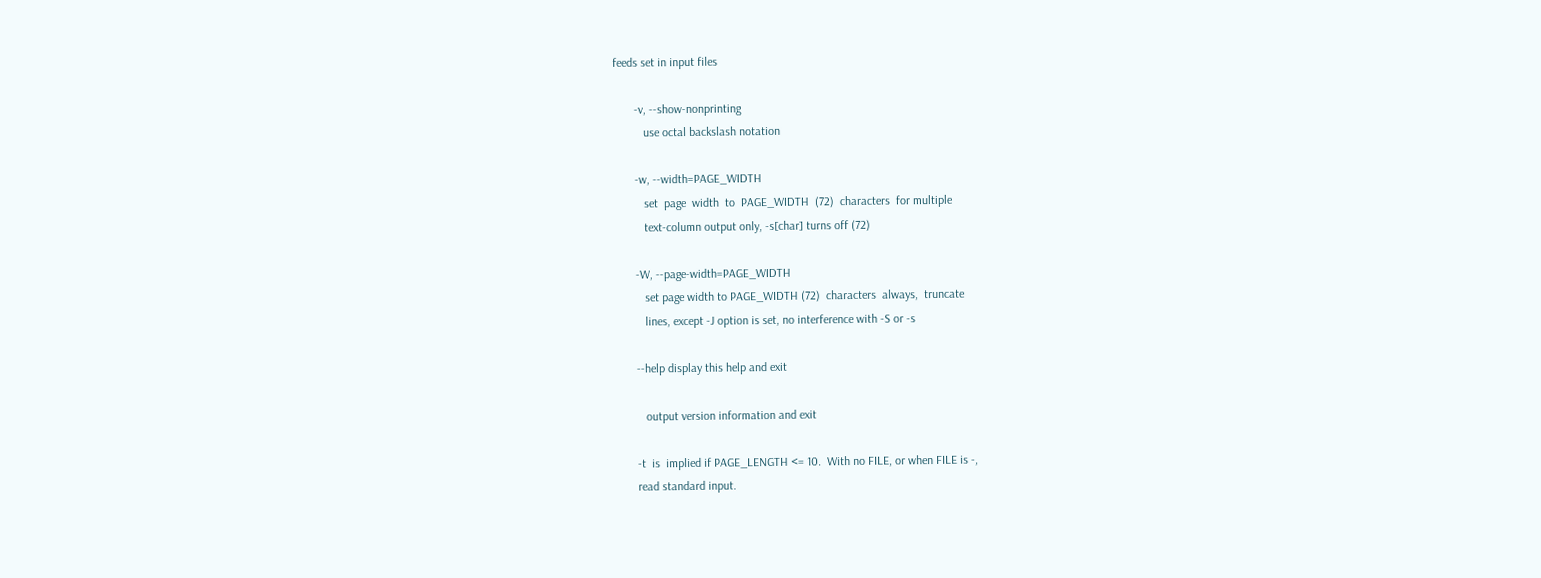feeds set in input files

       -v, --show-nonprinting
          use octal backslash notation

       -w, --width=PAGE_WIDTH
          set  page  width  to  PAGE_WIDTH  (72)  characters  for multiple
          text-column output only, -s[char] turns off (72)

       -W, --page-width=PAGE_WIDTH
          set page width to PAGE_WIDTH (72)  characters  always,  truncate
          lines, except -J option is set, no interference with -S or -s

       --help display this help and exit

          output version information and exit

       -t  is  implied if PAGE_LENGTH <= 10.  With no FILE, or when FILE is -,
       read standard input.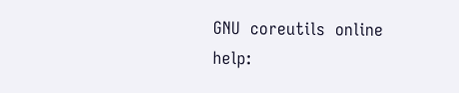GNU  coreutils  online  help: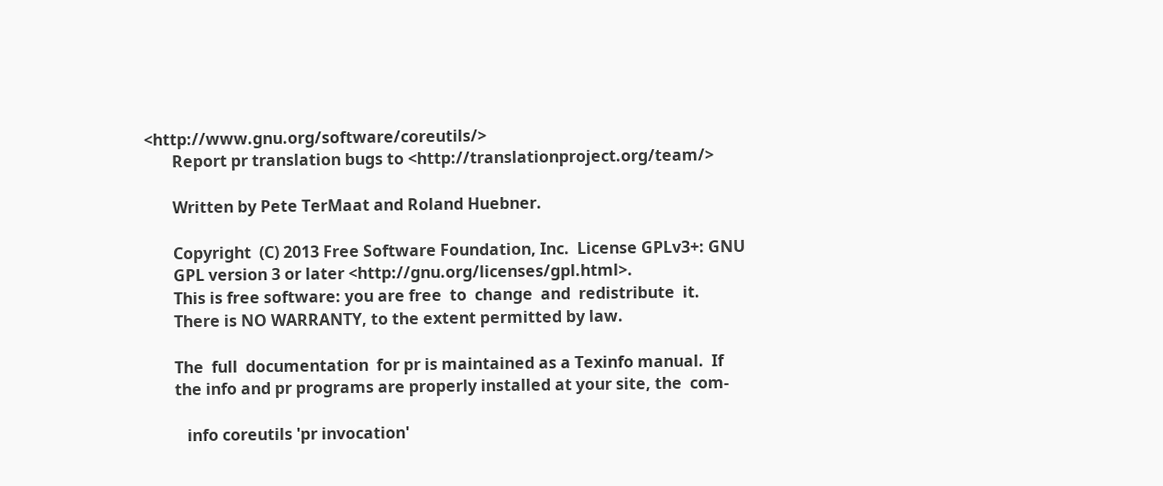<http://www.gnu.org/software/coreutils/>
       Report pr translation bugs to <http://translationproject.org/team/>

       Written by Pete TerMaat and Roland Huebner.

       Copyright  (C) 2013 Free Software Foundation, Inc.  License GPLv3+: GNU
       GPL version 3 or later <http://gnu.org/licenses/gpl.html>.
       This is free software: you are free  to  change  and  redistribute  it.
       There is NO WARRANTY, to the extent permitted by law.

       The  full  documentation  for pr is maintained as a Texinfo manual.  If
       the info and pr programs are properly installed at your site, the  com-

          info coreutils 'pr invocation'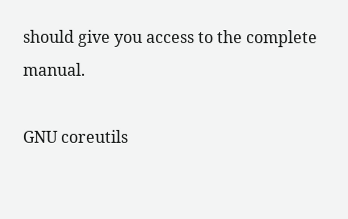should give you access to the complete manual.

GNU coreutils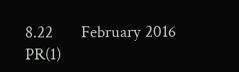8.22       February 2016               PR(1)